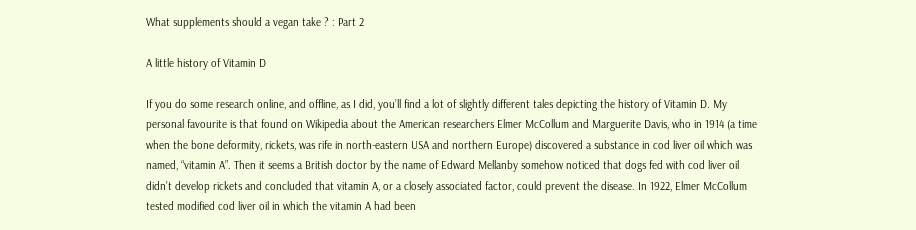What supplements should a vegan take ? : Part 2

A little history of Vitamin D

If you do some research online, and offline, as I did, you’ll find a lot of slightly different tales depicting the history of Vitamin D. My personal favourite is that found on Wikipedia about the American researchers Elmer McCollum and Marguerite Davis, who in 1914 (a time when the bone deformity, rickets, was rife in north-eastern USA and northern Europe) discovered a substance in cod liver oil which was named, “vitamin A”. Then it seems a British doctor by the name of Edward Mellanby somehow noticed that dogs fed with cod liver oil didn’t develop rickets and concluded that vitamin A, or a closely associated factor, could prevent the disease. In 1922, Elmer McCollum tested modified cod liver oil in which the vitamin A had been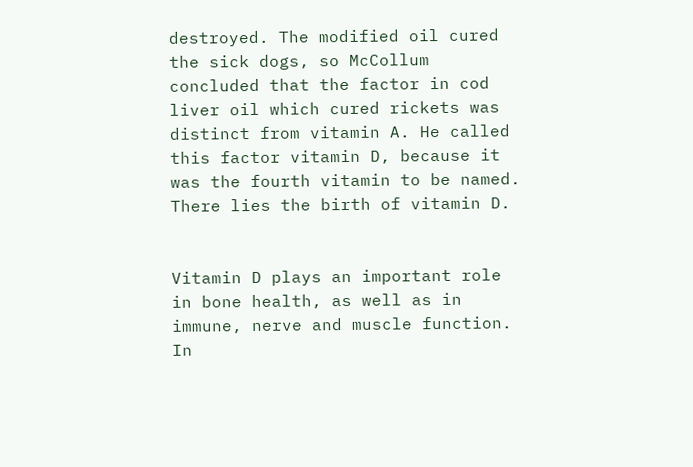destroyed. The modified oil cured the sick dogs, so McCollum concluded that the factor in cod liver oil which cured rickets was distinct from vitamin A. He called this factor vitamin D, because it was the fourth vitamin to be named. There lies the birth of vitamin D.


Vitamin D plays an important role in bone health, as well as in immune, nerve and muscle function. In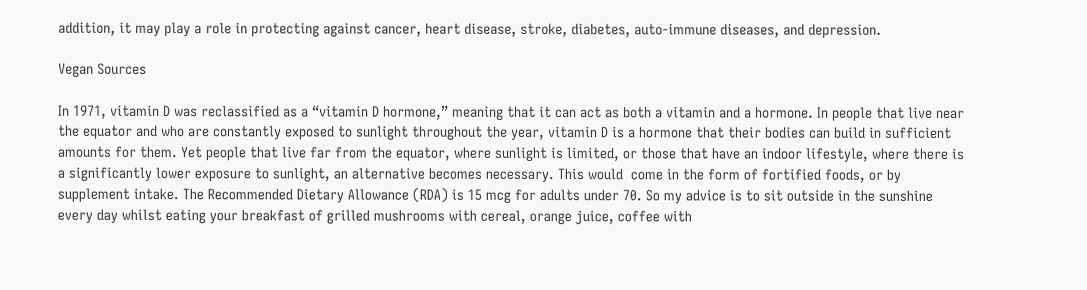addition, it may play a role in protecting against cancer, heart disease, stroke, diabetes, auto-immune diseases, and depression.

Vegan Sources

In 1971, vitamin D was reclassified as a “vitamin D hormone,” meaning that it can act as both a vitamin and a hormone. In people that live near the equator and who are constantly exposed to sunlight throughout the year, vitamin D is a hormone that their bodies can build in sufficient amounts for them. Yet people that live far from the equator, where sunlight is limited, or those that have an indoor lifestyle, where there is a significantly lower exposure to sunlight, an alternative becomes necessary. This would  come in the form of fortified foods, or by supplement intake. The Recommended Dietary Allowance (RDA) is 15 mcg for adults under 70. So my advice is to sit outside in the sunshine every day whilst eating your breakfast of grilled mushrooms with cereal, orange juice, coffee with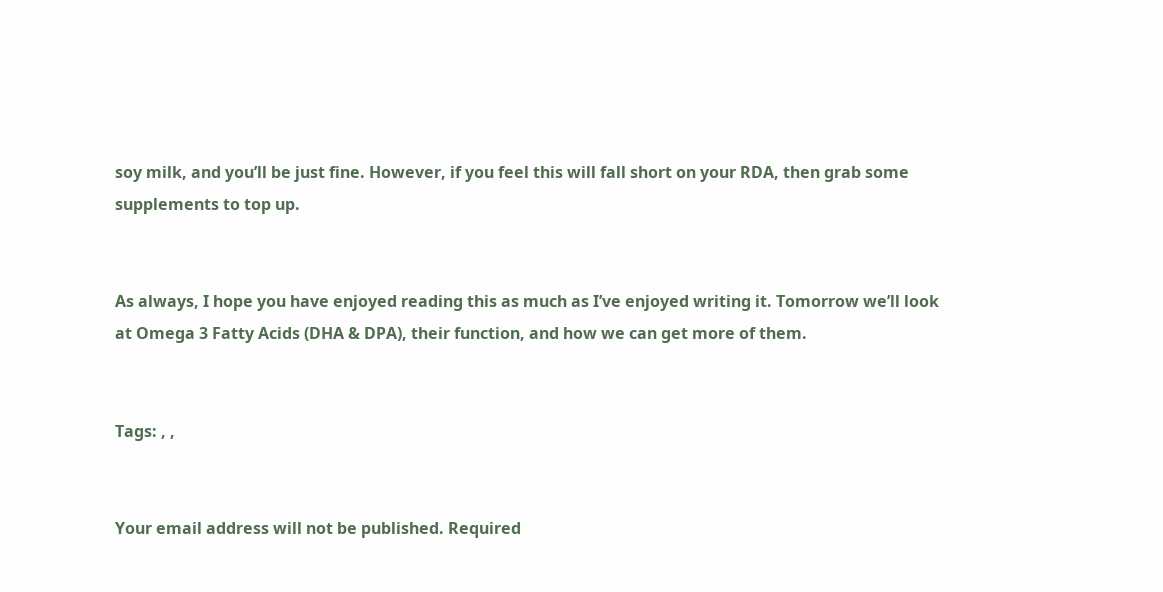soy milk, and you’ll be just fine. However, if you feel this will fall short on your RDA, then grab some supplements to top up.


As always, I hope you have enjoyed reading this as much as I’ve enjoyed writing it. Tomorrow we’ll look at Omega 3 Fatty Acids (DHA & DPA), their function, and how we can get more of them.


Tags: , ,


Your email address will not be published. Required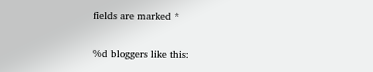fields are marked *

%d bloggers like this: